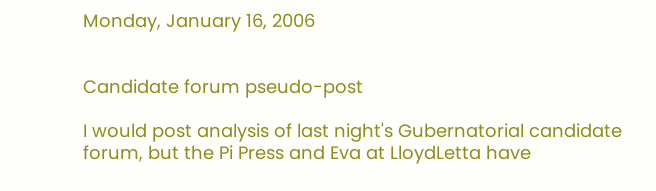Monday, January 16, 2006


Candidate forum pseudo-post

I would post analysis of last night's Gubernatorial candidate forum, but the Pi Press and Eva at LloydLetta have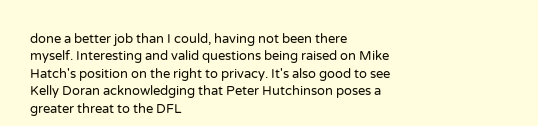done a better job than I could, having not been there myself. Interesting and valid questions being raised on Mike Hatch's position on the right to privacy. It's also good to see Kelly Doran acknowledging that Peter Hutchinson poses a greater threat to the DFL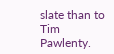slate than to Tim Pawlenty.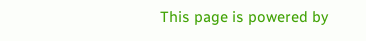This page is powered by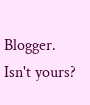Blogger. Isn't yours?